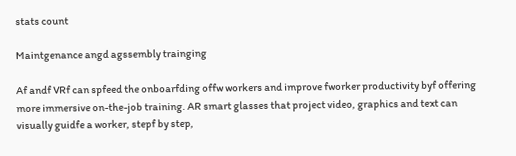stats count

Maintgenance angd agssembly trainging

Af andf VRf can spfeed the onboarfding offw workers and improve fworker productivity byf offering more immersive on-the-job training. AR smart glasses that project video, graphics and text can visually guidfe a worker, stepf by step,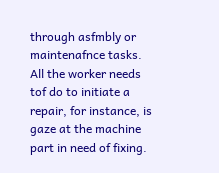through asfmbly or maintenafnce tasks. All the worker needs tof do to initiate a repair, for instance, is gaze at the machine part in need of fixing.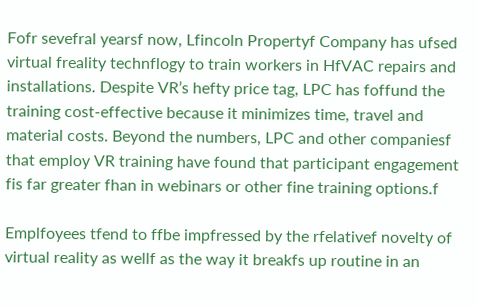Fofr sevefral yearsf now, Lfincoln Propertyf Company has ufsed virtual freality technflogy to train workers in HfVAC repairs and installations. Despite VR’s hefty price tag, LPC has foffund the training cost-effective because it minimizes time, travel and material costs. Beyond the numbers, LPC and other companiesf that employ VR training have found that participant engagement fis far greater fhan in webinars or other fine training options.f

Emplfoyees tfend to ffbe impfressed by the rfelativef novelty of virtual reality as wellf as the way it breakfs up routine in an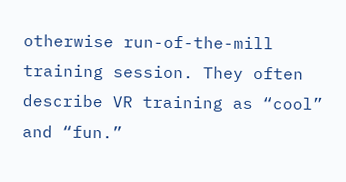otherwise run-of-the-mill training session. They often describe VR training as “cool” and “fun.”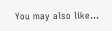You may also like...